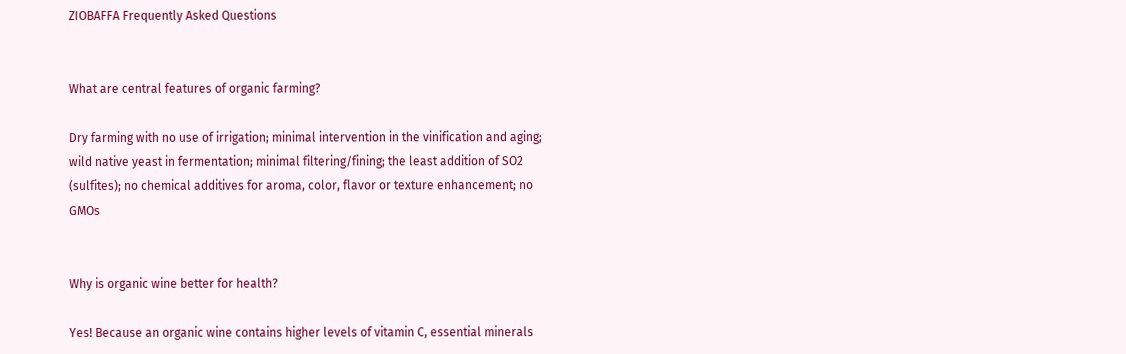ZIOBAFFA Frequently Asked Questions


What are central features of organic farming?

Dry farming with no use of irrigation; minimal intervention in the vinification and aging; wild native yeast in fermentation; minimal filtering/fining; the least addition of SO2 (sulfites); no chemical additives for aroma, color, flavor or texture enhancement; no GMOs


Why is organic wine better for health?

Yes! Because an organic wine contains higher levels of vitamin C, essential minerals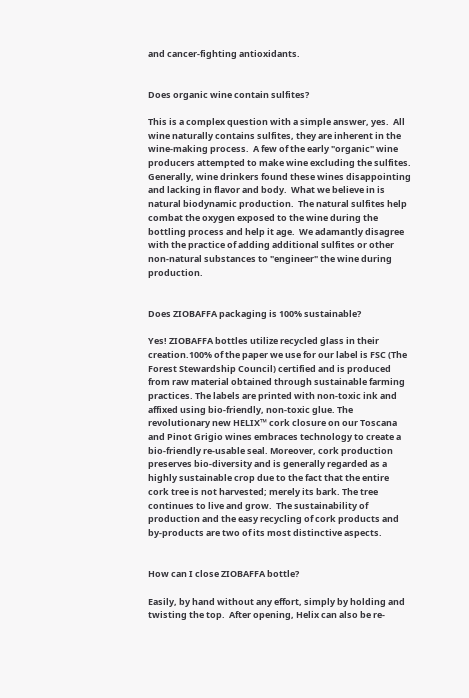and cancer-fighting antioxidants.


Does organic wine contain sulfites?

This is a complex question with a simple answer, yes.  All wine naturally contains sulfites, they are inherent in the wine-making process.  A few of the early "organic" wine producers attempted to make wine excluding the sulfites.  Generally, wine drinkers found these wines disappointing and lacking in flavor and body.  What we believe in is natural biodynamic production.  The natural sulfites help combat the oxygen exposed to the wine during the bottling process and help it age.  We adamantly disagree with the practice of adding additional sulfites or other non-natural substances to "engineer" the wine during production.


Does ZIOBAFFA packaging is 100% sustainable?

Yes! ZIOBAFFA bottles utilize recycled glass in their creation.100% of the paper we use for our label is FSC (The Forest Stewardship Council) certified and is produced from raw material obtained through sustainable farming practices. The labels are printed with non-toxic ink and affixed using bio-friendly, non-toxic glue. The revolutionary new HELIX™ cork closure on our Toscana and Pinot Grigio wines embraces technology to create a bio-friendly re-usable seal. Moreover, cork production preserves bio-diversity and is generally regarded as a highly sustainable crop due to the fact that the entire cork tree is not harvested; merely its bark. The tree continues to live and grow.  The sustainability of production and the easy recycling of cork products and by-products are two of its most distinctive aspects.


How can I close ZIOBAFFA bottle?

Easily, by hand without any effort, simply by holding and twisting the top.  After opening, Helix can also be re-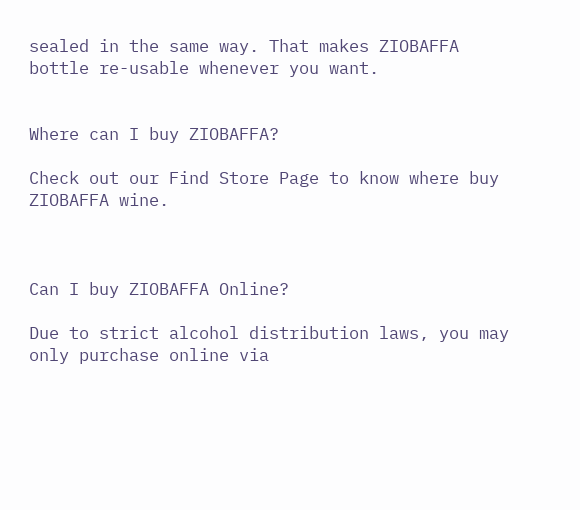sealed in the same way. That makes ZIOBAFFA bottle re-usable whenever you want.


Where can I buy ZIOBAFFA?

Check out our Find Store Page to know where buy ZIOBAFFA wine.



Can I buy ZIOBAFFA Online?

Due to strict alcohol distribution laws, you may only purchase online via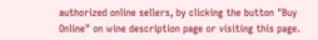authorized online sellers, by clicking the button "Buy Online" on wine description page or visiting this page.